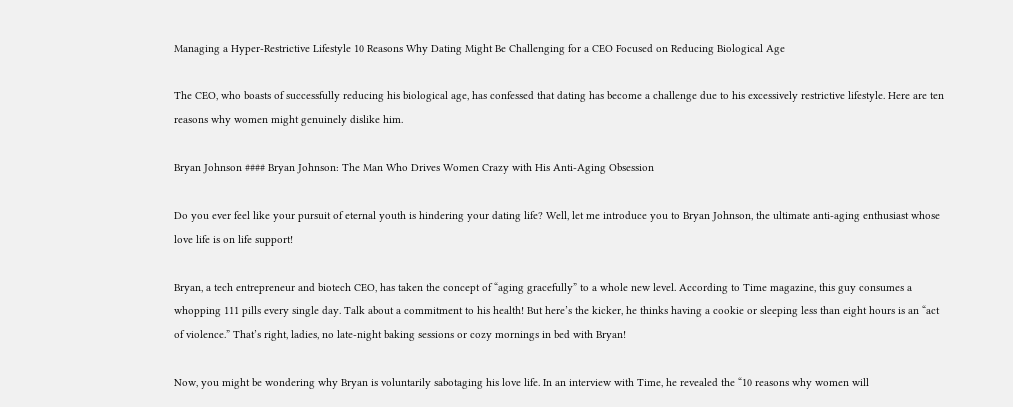Managing a Hyper-Restrictive Lifestyle 10 Reasons Why Dating Might Be Challenging for a CEO Focused on Reducing Biological Age

The CEO, who boasts of successfully reducing his biological age, has confessed that dating has become a challenge due to his excessively restrictive lifestyle. Here are ten reasons why women might genuinely dislike him.

Bryan Johnson #### Bryan Johnson: The Man Who Drives Women Crazy with His Anti-Aging Obsession

Do you ever feel like your pursuit of eternal youth is hindering your dating life? Well, let me introduce you to Bryan Johnson, the ultimate anti-aging enthusiast whose love life is on life support!

Bryan, a tech entrepreneur and biotech CEO, has taken the concept of “aging gracefully” to a whole new level. According to Time magazine, this guy consumes a whopping 111 pills every single day. Talk about a commitment to his health! But here’s the kicker, he thinks having a cookie or sleeping less than eight hours is an “act of violence.” That’s right, ladies, no late-night baking sessions or cozy mornings in bed with Bryan!

Now, you might be wondering why Bryan is voluntarily sabotaging his love life. In an interview with Time, he revealed the “10 reasons why women will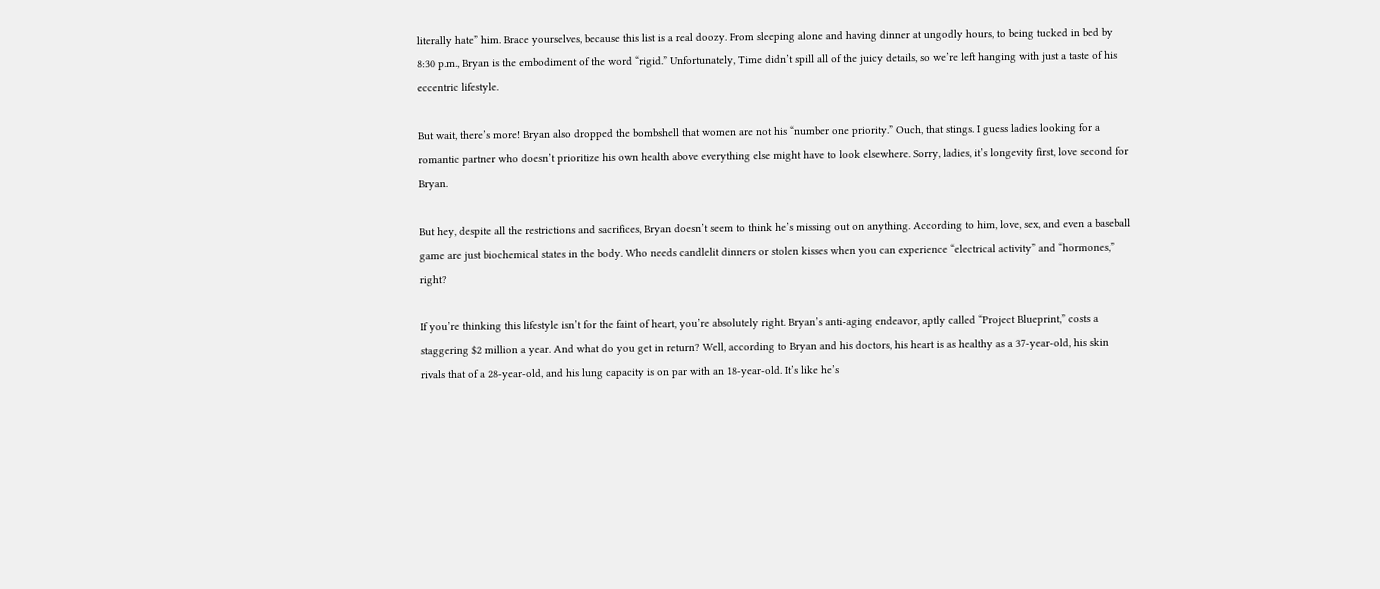literally hate” him. Brace yourselves, because this list is a real doozy. From sleeping alone and having dinner at ungodly hours, to being tucked in bed by 8:30 p.m., Bryan is the embodiment of the word “rigid.” Unfortunately, Time didn’t spill all of the juicy details, so we’re left hanging with just a taste of his eccentric lifestyle.

But wait, there’s more! Bryan also dropped the bombshell that women are not his “number one priority.” Ouch, that stings. I guess ladies looking for a romantic partner who doesn’t prioritize his own health above everything else might have to look elsewhere. Sorry, ladies, it’s longevity first, love second for Bryan.

But hey, despite all the restrictions and sacrifices, Bryan doesn’t seem to think he’s missing out on anything. According to him, love, sex, and even a baseball game are just biochemical states in the body. Who needs candlelit dinners or stolen kisses when you can experience “electrical activity” and “hormones,” right?

If you’re thinking this lifestyle isn’t for the faint of heart, you’re absolutely right. Bryan’s anti-aging endeavor, aptly called “Project Blueprint,” costs a staggering $2 million a year. And what do you get in return? Well, according to Bryan and his doctors, his heart is as healthy as a 37-year-old, his skin rivals that of a 28-year-old, and his lung capacity is on par with an 18-year-old. It’s like he’s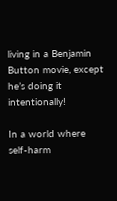living in a Benjamin Button movie, except he’s doing it intentionally!

In a world where self-harm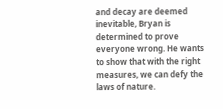and decay are deemed inevitable, Bryan is determined to prove everyone wrong. He wants to show that with the right measures, we can defy the laws of nature.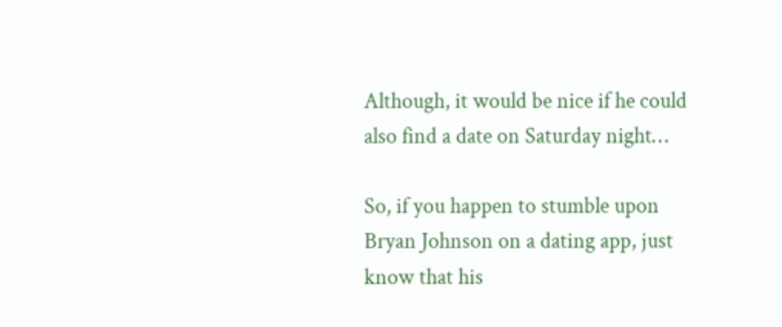Although, it would be nice if he could also find a date on Saturday night…

So, if you happen to stumble upon Bryan Johnson on a dating app, just know that his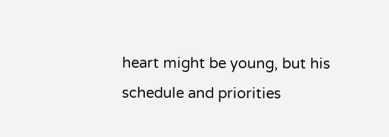heart might be young, but his schedule and priorities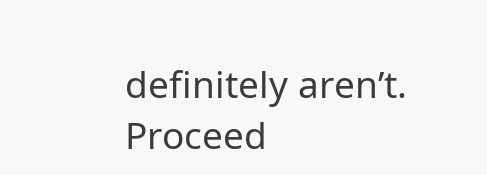definitely aren’t. Proceed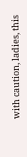with caution, ladies, this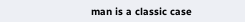man is a classic case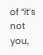of “it’s not you,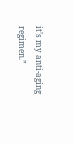it’s my anti-aging regimen.”